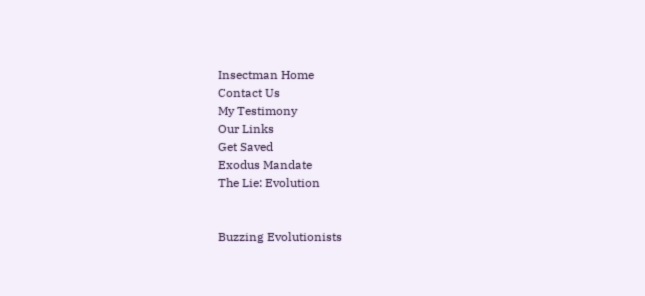Insectman Home
Contact Us
My Testimony
Our Links
Get Saved
Exodus Mandate
The Lie: Evolution


Buzzing Evolutionists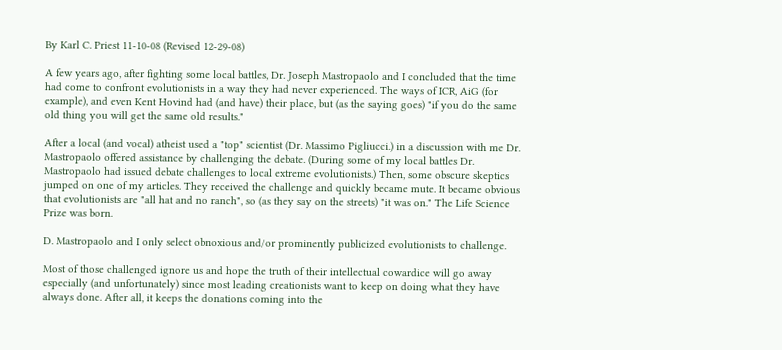By Karl C. Priest 11-10-08 (Revised 12-29-08)

A few years ago, after fighting some local battles, Dr. Joseph Mastropaolo and I concluded that the time had come to confront evolutionists in a way they had never experienced. The ways of ICR, AiG (for example), and even Kent Hovind had (and have) their place, but (as the saying goes) "if you do the same old thing you will get the same old results."

After a local (and vocal) atheist used a "top" scientist (Dr. Massimo Pigliucci.) in a discussion with me Dr. Mastropaolo offered assistance by challenging the debate. (During some of my local battles Dr. Mastropaolo had issued debate challenges to local extreme evolutionists.) Then, some obscure skeptics jumped on one of my articles. They received the challenge and quickly became mute. It became obvious that evolutionists are "all hat and no ranch", so (as they say on the streets) "it was on." The Life Science Prize was born.

D. Mastropaolo and I only select obnoxious and/or prominently publicized evolutionists to challenge.

Most of those challenged ignore us and hope the truth of their intellectual cowardice will go away especially (and unfortunately) since most leading creationists want to keep on doing what they have always done. After all, it keeps the donations coming into the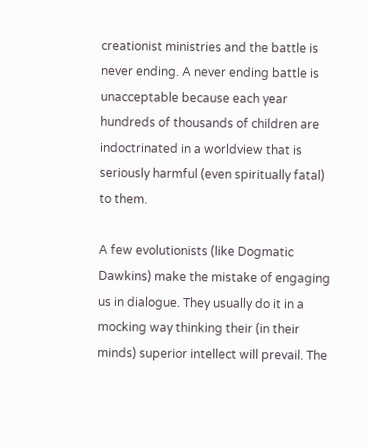creationist ministries and the battle is never ending. A never ending battle is unacceptable because each year hundreds of thousands of children are indoctrinated in a worldview that is seriously harmful (even spiritually fatal) to them.

A few evolutionists (like Dogmatic Dawkins) make the mistake of engaging us in dialogue. They usually do it in a mocking way thinking their (in their minds) superior intellect will prevail. The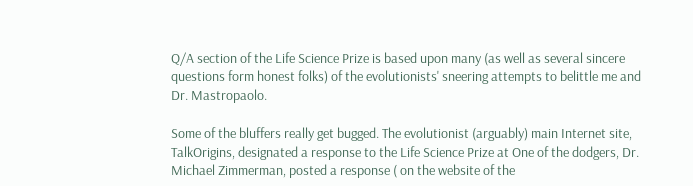Q/A section of the Life Science Prize is based upon many (as well as several sincere questions form honest folks) of the evolutionists' sneering attempts to belittle me and Dr. Mastropaolo.

Some of the bluffers really get bugged. The evolutionist (arguably) main Internet site, TalkOrigins, designated a response to the Life Science Prize at One of the dodgers, Dr. Michael Zimmerman, posted a response ( on the website of the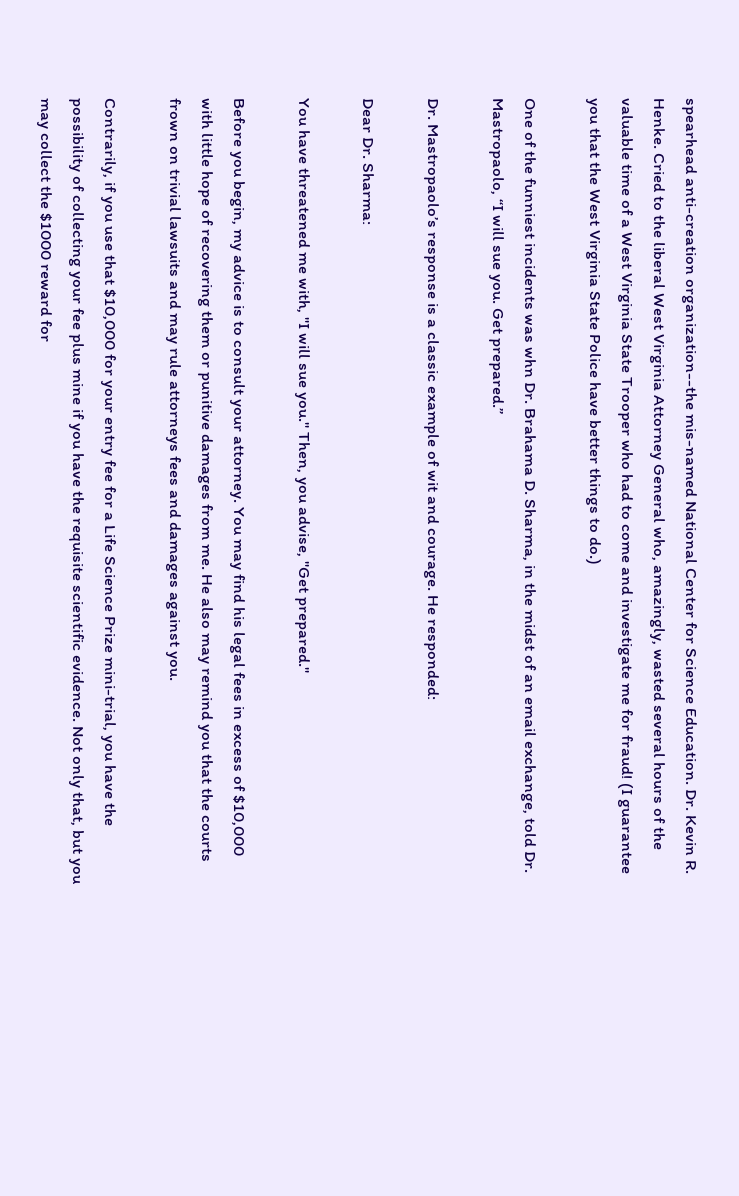spearhead anti-creation organization--the mis-named National Center for Science Education. Dr. Kevin R. Henke. Cried to the liberal West Virginia Attorney General who, amazingly, wasted several hours of the valuable time of a West Virginia State Trooper who had to come and investigate me for fraud! (I guarantee you that the West Virginia State Police have better things to do.)

One of the funniest incidents was whn Dr. Brahama D. Sharma, in the midst of an email exchange, told Dr. Mastropaolo, “I will sue you. Get prepared.”

Dr. Mastropaolo’s response is a classic example of wit and courage. He responded:

Dear Dr. Sharma:

You have threatened me with, "I will sue you." Then, you advise, "Get prepared."

Before you begin, my advice is to consult your attorney. You may find his legal fees in excess of $10,000 with little hope of recovering them or punitive damages from me. He also may remind you that the courts frown on trivial lawsuits and may rule attorneys fees and damages against you.

Contrarily, if you use that $10,000 for your entry fee for a Life Science Prize mini-trial, you have the possibility of collecting your fee plus mine if you have the requisite scientific evidence. Not only that, but you may collect the $1000 reward for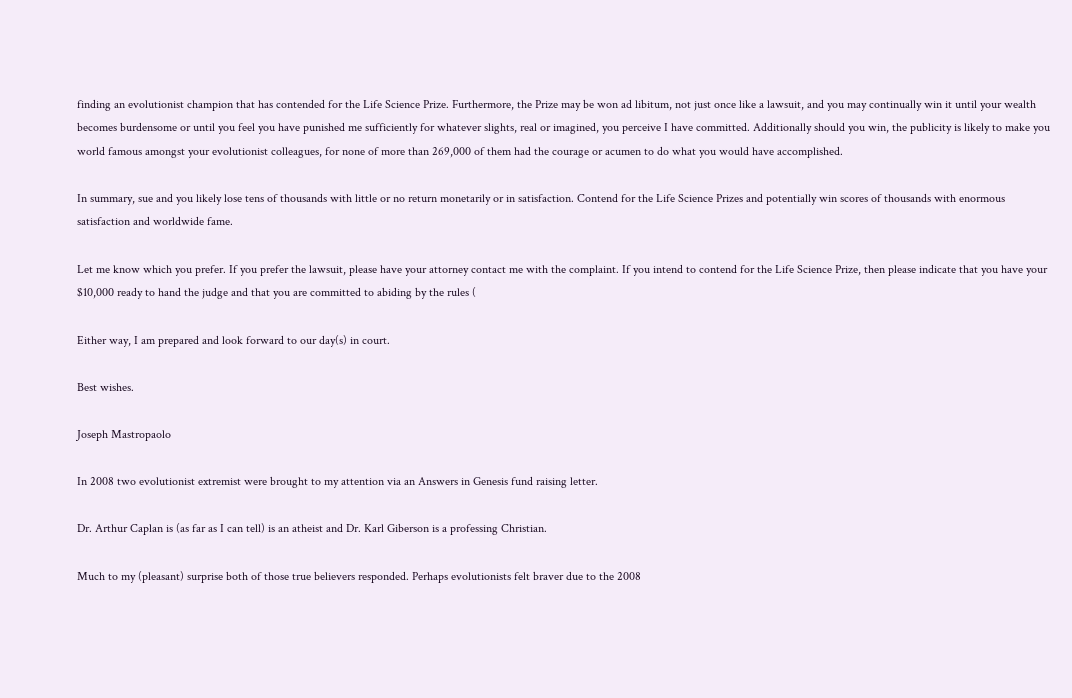finding an evolutionist champion that has contended for the Life Science Prize. Furthermore, the Prize may be won ad libitum, not just once like a lawsuit, and you may continually win it until your wealth becomes burdensome or until you feel you have punished me sufficiently for whatever slights, real or imagined, you perceive I have committed. Additionally should you win, the publicity is likely to make you world famous amongst your evolutionist colleagues, for none of more than 269,000 of them had the courage or acumen to do what you would have accomplished.

In summary, sue and you likely lose tens of thousands with little or no return monetarily or in satisfaction. Contend for the Life Science Prizes and potentially win scores of thousands with enormous satisfaction and worldwide fame.

Let me know which you prefer. If you prefer the lawsuit, please have your attorney contact me with the complaint. If you intend to contend for the Life Science Prize, then please indicate that you have your $10,000 ready to hand the judge and that you are committed to abiding by the rules (

Either way, I am prepared and look forward to our day(s) in court.

Best wishes.

Joseph Mastropaolo

In 2008 two evolutionist extremist were brought to my attention via an Answers in Genesis fund raising letter.

Dr. Arthur Caplan is (as far as I can tell) is an atheist and Dr. Karl Giberson is a professing Christian.

Much to my (pleasant) surprise both of those true believers responded. Perhaps evolutionists felt braver due to the 2008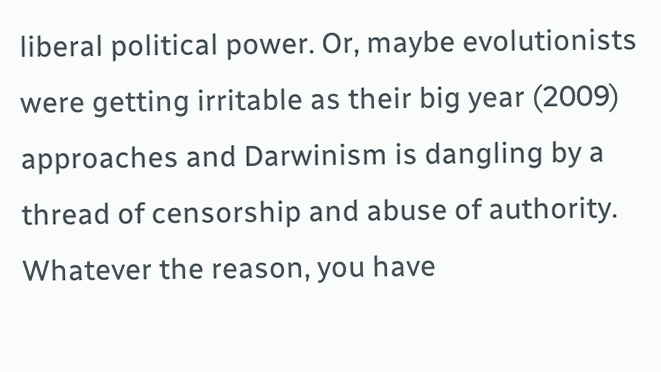liberal political power. Or, maybe evolutionists were getting irritable as their big year (2009) approaches and Darwinism is dangling by a thread of censorship and abuse of authority. Whatever the reason, you have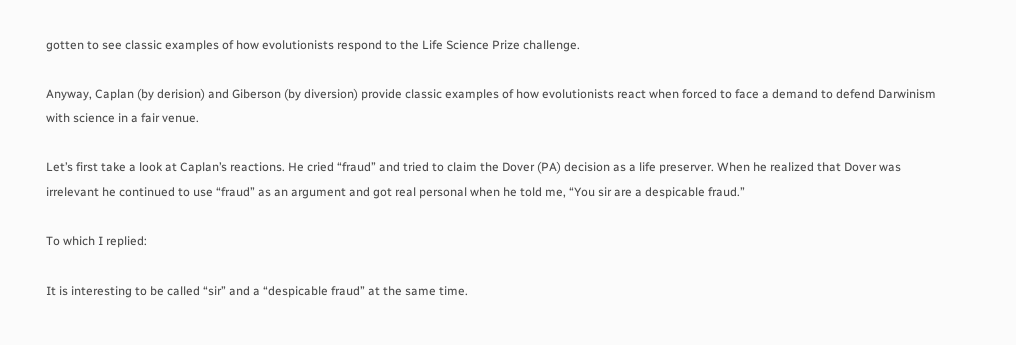gotten to see classic examples of how evolutionists respond to the Life Science Prize challenge.

Anyway, Caplan (by derision) and Giberson (by diversion) provide classic examples of how evolutionists react when forced to face a demand to defend Darwinism with science in a fair venue.

Let’s first take a look at Caplan’s reactions. He cried “fraud” and tried to claim the Dover (PA) decision as a life preserver. When he realized that Dover was irrelevant he continued to use “fraud” as an argument and got real personal when he told me, “You sir are a despicable fraud.”

To which I replied:

It is interesting to be called “sir” and a “despicable fraud” at the same time.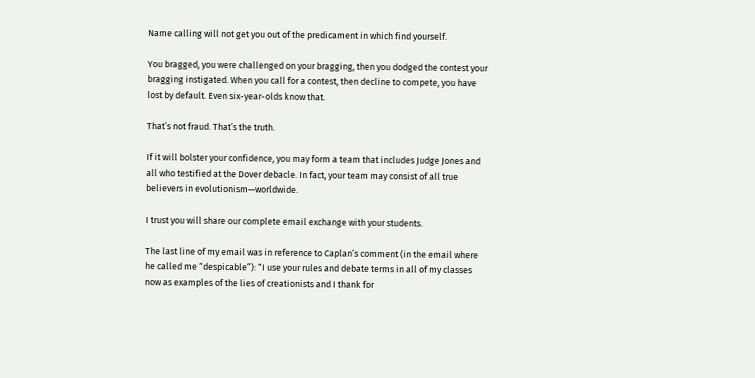Name calling will not get you out of the predicament in which find yourself.

You bragged, you were challenged on your bragging, then you dodged the contest your bragging instigated. When you call for a contest, then decline to compete, you have lost by default. Even six-year-olds know that.

That’s not fraud. That’s the truth.

If it will bolster your confidence, you may form a team that includes Judge Jones and all who testified at the Dover debacle. In fact, your team may consist of all true believers in evolutionism—worldwide.

I trust you will share our complete email exchange with your students.

The last line of my email was in reference to Caplan’s comment (in the email where he called me “despicable”): “I use your rules and debate terms in all of my classes now as examples of the lies of creationists and I thank for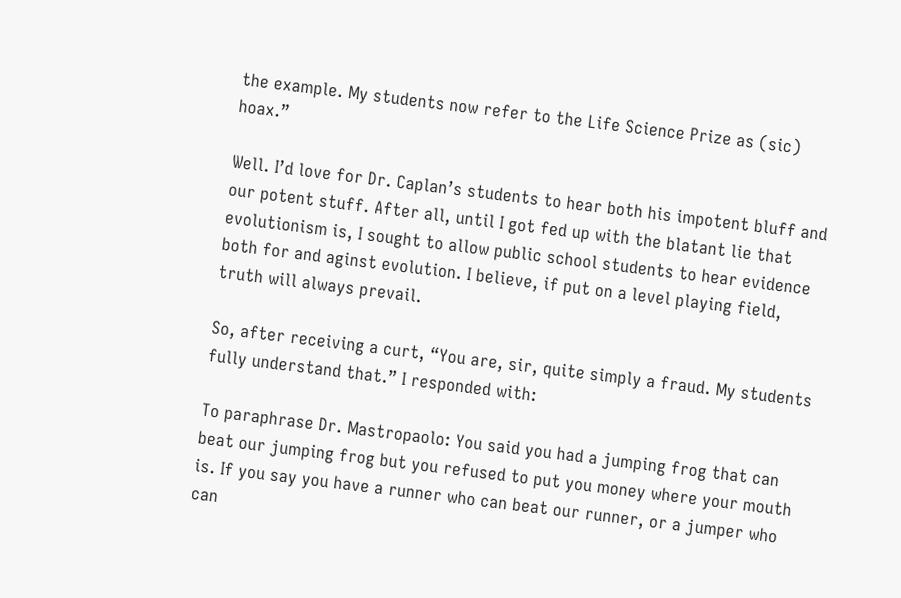the example. My students now refer to the Life Science Prize as (sic) hoax.”

Well. I’d love for Dr. Caplan’s students to hear both his impotent bluff and our potent stuff. After all, until I got fed up with the blatant lie that evolutionism is, I sought to allow public school students to hear evidence both for and aginst evolution. I believe, if put on a level playing field, truth will always prevail.

So, after receiving a curt, “You are, sir, quite simply a fraud. My students fully understand that.” I responded with:

To paraphrase Dr. Mastropaolo: You said you had a jumping frog that can beat our jumping frog but you refused to put you money where your mouth is. If you say you have a runner who can beat our runner, or a jumper who can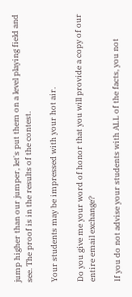jump higher than our jumper, let's put them on a level playing field and see. The proof is in the results of the contest.

Your students may be impressed with your hot air.

Do you give me your word of honor that you will provide a copy of our entire email exchange?

If you do not advise your students with ALL of the facts, you not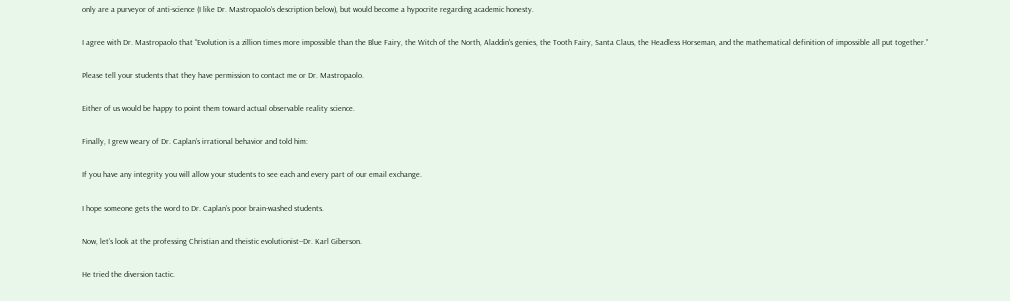only are a purveyor of anti-science (I like Dr. Mastropaolo’s description below), but would become a hypocrite regarding academic honesty.

I agree with Dr. Mastropaolo that “Evolution is a zillion times more impossible than the Blue Fairy, the Witch of the North, Aladdin's genies, the Tooth Fairy, Santa Claus, the Headless Horseman, and the mathematical definition of impossible all put together.”

Please tell your students that they have permission to contact me or Dr. Mastropaolo.

Either of us would be happy to point them toward actual observable reality science.

Finally, I grew weary of Dr. Caplan’s irrational behavior and told him:

If you have any integrity you will allow your students to see each and every part of our email exchange.

I hope someone gets the word to Dr. Caplan’s poor brain-washed students.

Now, let’s look at the professing Christian and theistic evolutionist--Dr. Karl Giberson.

He tried the diversion tactic.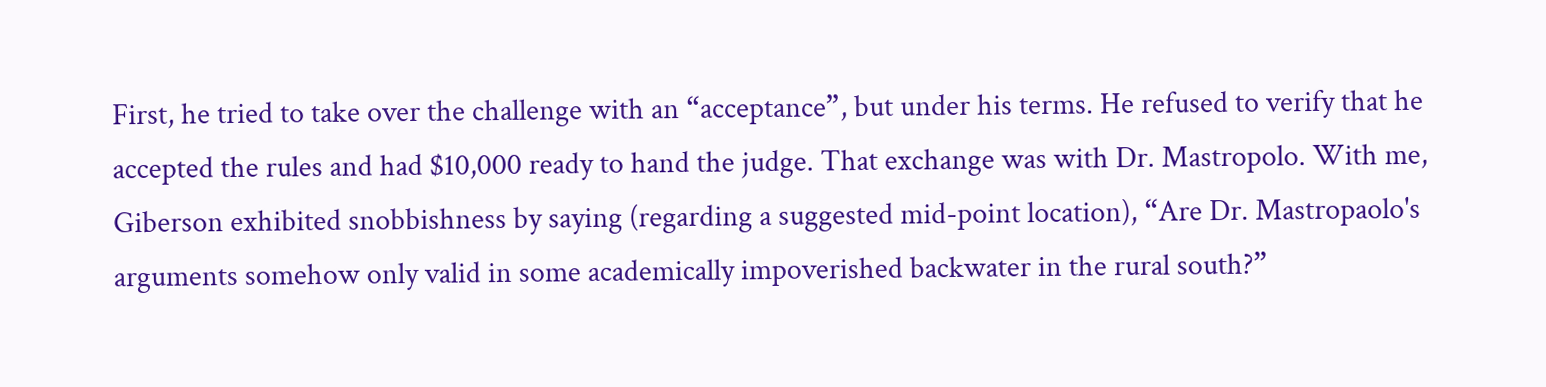First, he tried to take over the challenge with an “acceptance”, but under his terms. He refused to verify that he accepted the rules and had $10,000 ready to hand the judge. That exchange was with Dr. Mastropolo. With me, Giberson exhibited snobbishness by saying (regarding a suggested mid-point location), “Are Dr. Mastropaolo's arguments somehow only valid in some academically impoverished backwater in the rural south?”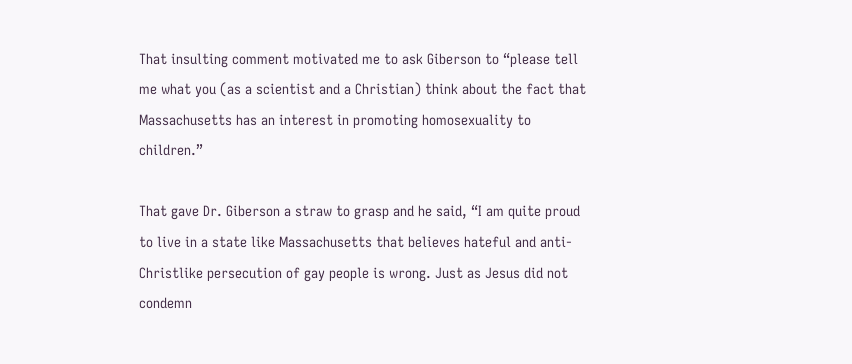That insulting comment motivated me to ask Giberson to “please tell me what you (as a scientist and a Christian) think about the fact that Massachusetts has an interest in promoting homosexuality to children.”

That gave Dr. Giberson a straw to grasp and he said, “I am quite proud to live in a state like Massachusetts that believes hateful and anti-Christlike persecution of gay people is wrong. Just as Jesus did not condemn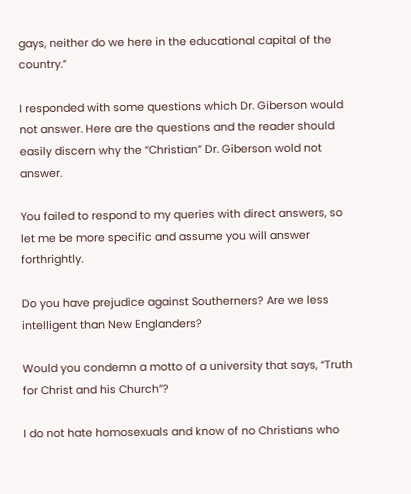gays, neither do we here in the educational capital of the country.”

I responded with some questions which Dr. Giberson would not answer. Here are the questions and the reader should easily discern why the “Christian” Dr. Giberson wold not answer.

You failed to respond to my queries with direct answers, so let me be more specific and assume you will answer forthrightly.

Do you have prejudice against Southerners? Are we less intelligent than New Englanders?

Would you condemn a motto of a university that says, “Truth for Christ and his Church”?

I do not hate homosexuals and know of no Christians who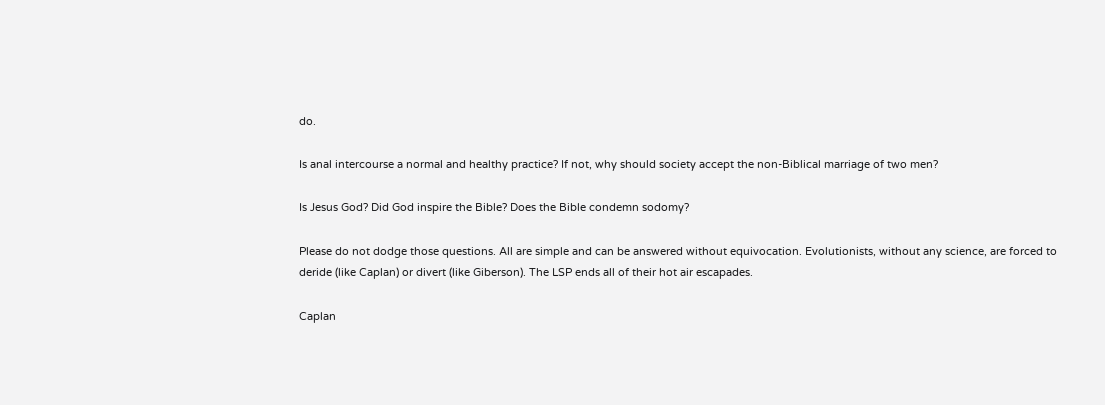do.

Is anal intercourse a normal and healthy practice? If not, why should society accept the non-Biblical marriage of two men?

Is Jesus God? Did God inspire the Bible? Does the Bible condemn sodomy?

Please do not dodge those questions. All are simple and can be answered without equivocation. Evolutionists, without any science, are forced to deride (like Caplan) or divert (like Giberson). The LSP ends all of their hot air escapades.

Caplan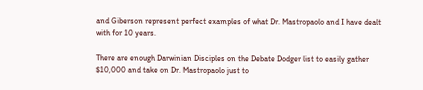and Giberson represent perfect examples of what Dr. Mastropaolo and I have dealt with for 10 years.

There are enough Darwinian Disciples on the Debate Dodger list to easily gather $10,000 and take on Dr. Mastropaolo just to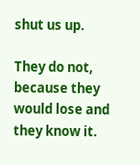shut us up.

They do not, because they would lose and they know it.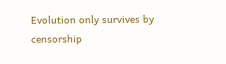Evolution only survives by censorship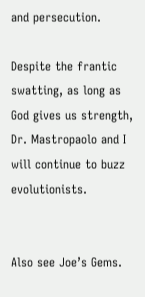and persecution.

Despite the frantic swatting, as long as God gives us strength, Dr. Mastropaolo and I will continue to buzz evolutionists.


Also see Joe’s Gems.